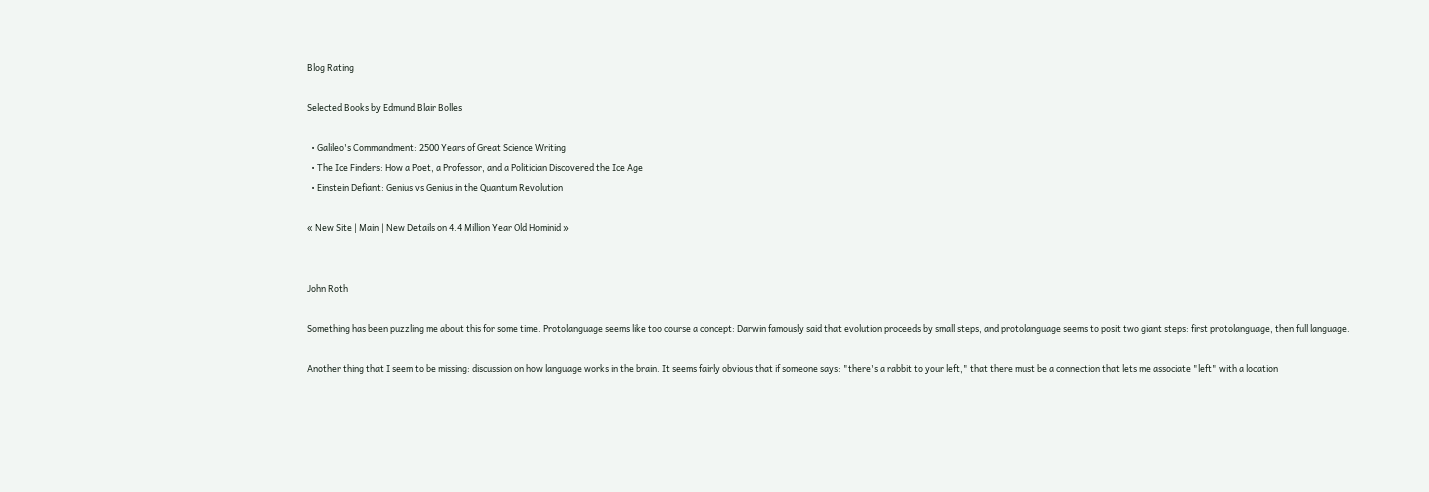Blog Rating

Selected Books by Edmund Blair Bolles

  • Galileo's Commandment: 2500 Years of Great Science Writing
  • The Ice Finders: How a Poet, a Professor, and a Politician Discovered the Ice Age
  • Einstein Defiant: Genius vs Genius in the Quantum Revolution

« New Site | Main | New Details on 4.4 Million Year Old Hominid »


John Roth

Something has been puzzling me about this for some time. Protolanguage seems like too course a concept: Darwin famously said that evolution proceeds by small steps, and protolanguage seems to posit two giant steps: first protolanguage, then full language.

Another thing that I seem to be missing: discussion on how language works in the brain. It seems fairly obvious that if someone says: "there's a rabbit to your left," that there must be a connection that lets me associate "left" with a location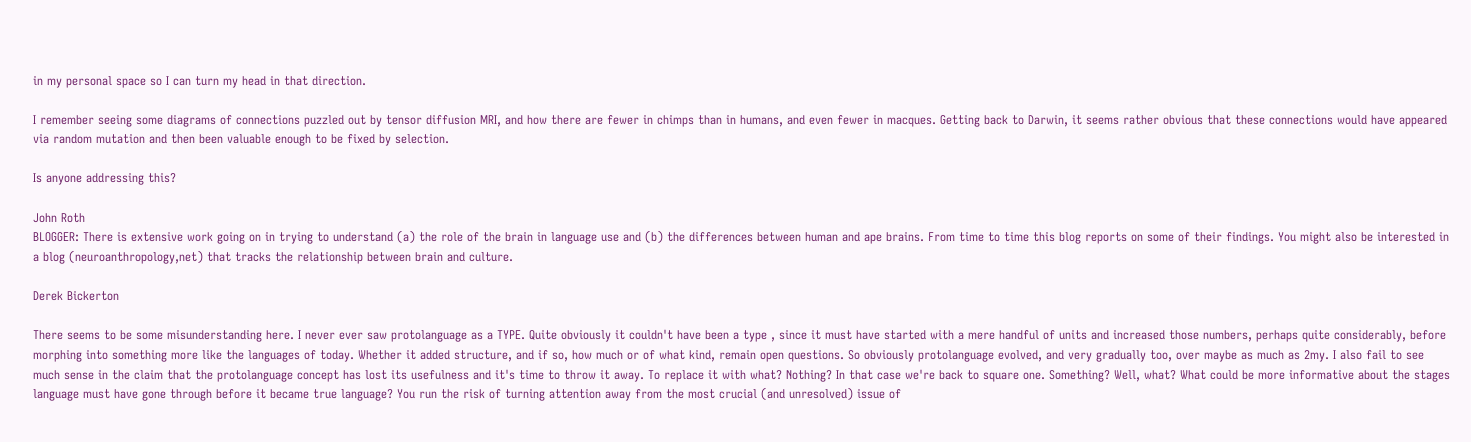in my personal space so I can turn my head in that direction.

I remember seeing some diagrams of connections puzzled out by tensor diffusion MRI, and how there are fewer in chimps than in humans, and even fewer in macques. Getting back to Darwin, it seems rather obvious that these connections would have appeared via random mutation and then been valuable enough to be fixed by selection.

Is anyone addressing this?

John Roth
BLOGGER: There is extensive work going on in trying to understand (a) the role of the brain in language use and (b) the differences between human and ape brains. From time to time this blog reports on some of their findings. You might also be interested in a blog (neuroanthropology,net) that tracks the relationship between brain and culture.

Derek Bickerton

There seems to be some misunderstanding here. I never ever saw protolanguage as a TYPE. Quite obviously it couldn't have been a type , since it must have started with a mere handful of units and increased those numbers, perhaps quite considerably, before morphing into something more like the languages of today. Whether it added structure, and if so, how much or of what kind, remain open questions. So obviously protolanguage evolved, and very gradually too, over maybe as much as 2my. I also fail to see much sense in the claim that the protolanguage concept has lost its usefulness and it's time to throw it away. To replace it with what? Nothing? In that case we're back to square one. Something? Well, what? What could be more informative about the stages language must have gone through before it became true language? You run the risk of turning attention away from the most crucial (and unresolved) issue of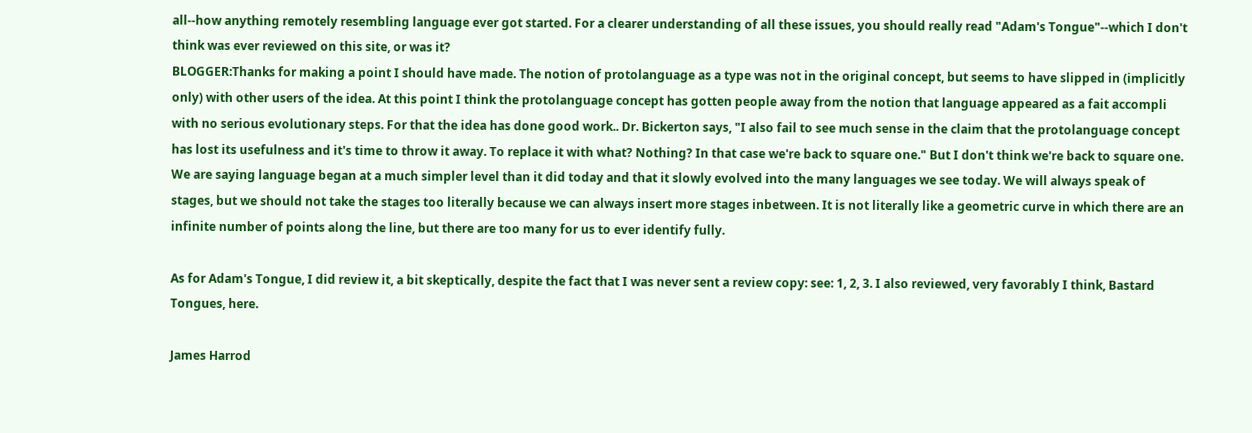all--how anything remotely resembling language ever got started. For a clearer understanding of all these issues, you should really read "Adam's Tongue"--which I don't think was ever reviewed on this site, or was it?
BLOGGER:Thanks for making a point I should have made. The notion of protolanguage as a type was not in the original concept, but seems to have slipped in (implicitly only) with other users of the idea. At this point I think the protolanguage concept has gotten people away from the notion that language appeared as a fait accompli with no serious evolutionary steps. For that the idea has done good work.. Dr. Bickerton says, "I also fail to see much sense in the claim that the protolanguage concept has lost its usefulness and it's time to throw it away. To replace it with what? Nothing? In that case we're back to square one." But I don't think we're back to square one. We are saying language began at a much simpler level than it did today and that it slowly evolved into the many languages we see today. We will always speak of stages, but we should not take the stages too literally because we can always insert more stages inbetween. It is not literally like a geometric curve in which there are an infinite number of points along the line, but there are too many for us to ever identify fully.

As for Adam's Tongue, I did review it, a bit skeptically, despite the fact that I was never sent a review copy: see: 1, 2, 3. I also reviewed, very favorably I think, Bastard Tongues, here.

James Harrod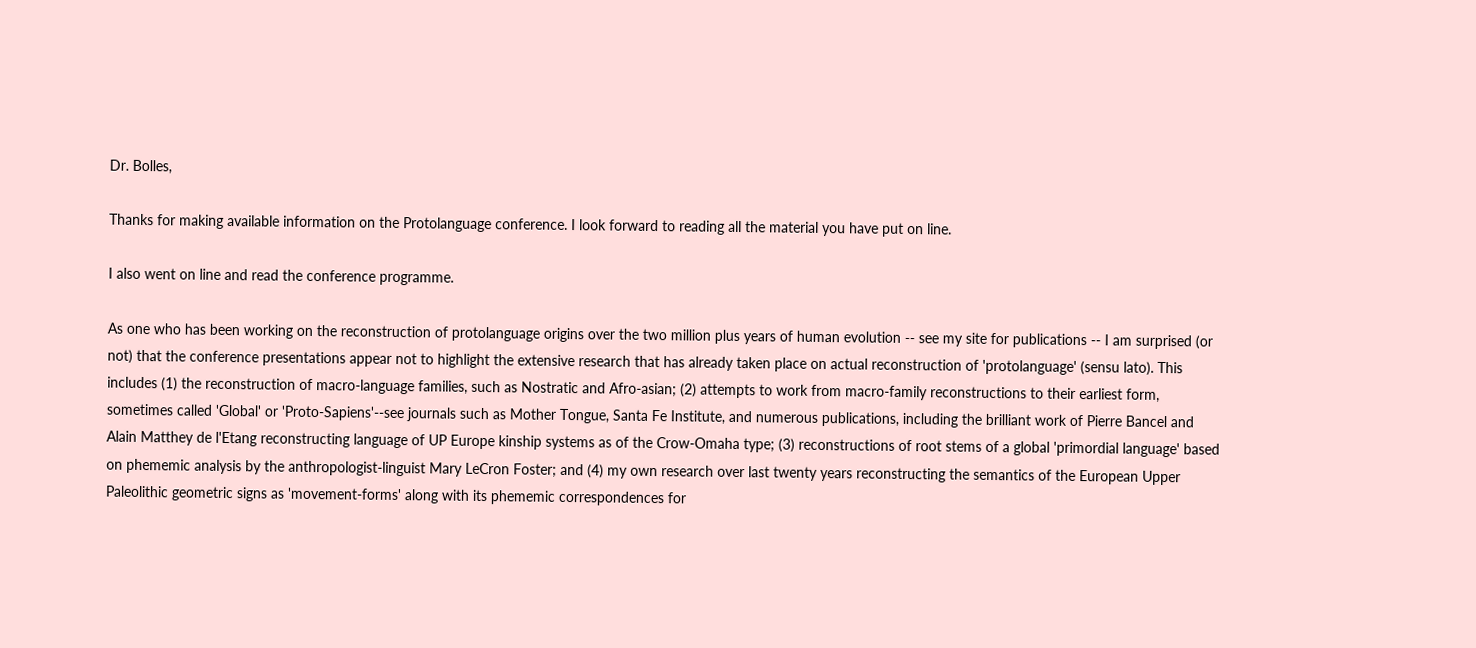Dr. Bolles,

Thanks for making available information on the Protolanguage conference. I look forward to reading all the material you have put on line.

I also went on line and read the conference programme.

As one who has been working on the reconstruction of protolanguage origins over the two million plus years of human evolution -- see my site for publications -- I am surprised (or not) that the conference presentations appear not to highlight the extensive research that has already taken place on actual reconstruction of 'protolanguage' (sensu lato). This includes (1) the reconstruction of macro-language families, such as Nostratic and Afro-asian; (2) attempts to work from macro-family reconstructions to their earliest form, sometimes called 'Global' or 'Proto-Sapiens'--see journals such as Mother Tongue, Santa Fe Institute, and numerous publications, including the brilliant work of Pierre Bancel and Alain Matthey de l'Etang reconstructing language of UP Europe kinship systems as of the Crow-Omaha type; (3) reconstructions of root stems of a global 'primordial language' based on phememic analysis by the anthropologist-linguist Mary LeCron Foster; and (4) my own research over last twenty years reconstructing the semantics of the European Upper Paleolithic geometric signs as 'movement-forms' along with its phememic correspondences for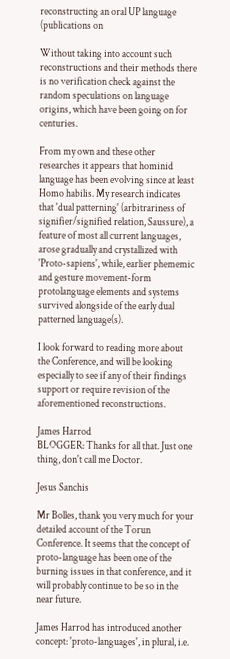reconstructing an oral UP language (publications on

Without taking into account such reconstructions and their methods there is no verification check against the random speculations on language origins, which have been going on for centuries.

From my own and these other researches it appears that hominid language has been evolving since at least Homo habilis. My research indicates that 'dual patterning' (arbitrariness of signifier/signified relation, Saussure), a feature of most all current languages, arose gradually and crystallized with 'Proto-sapiens', while, earlier phememic and gesture movement-form protolanguage elements and systems survived alongside of the early dual patterned language(s).

I look forward to reading more about the Conference, and will be looking especially to see if any of their findings support or require revision of the aforementioned reconstructions.

James Harrod
BLOGGER: Thanks for all that. Just one thing, don't call me Doctor.

Jesus Sanchis

Mr Bolles, thank you very much for your detailed account of the Torun Conference. It seems that the concept of proto-language has been one of the burning issues in that conference, and it will probably continue to be so in the near future.

James Harrod has introduced another concept: 'proto-languages', in plural, i.e.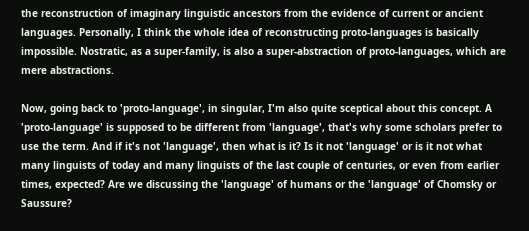the reconstruction of imaginary linguistic ancestors from the evidence of current or ancient languages. Personally, I think the whole idea of reconstructing proto-languages is basically impossible. Nostratic, as a super-family, is also a super-abstraction of proto-languages, which are mere abstractions.

Now, going back to 'proto-language', in singular, I'm also quite sceptical about this concept. A 'proto-language' is supposed to be different from 'language', that's why some scholars prefer to use the term. And if it's not 'language', then what is it? Is it not 'language' or is it not what many linguists of today and many linguists of the last couple of centuries, or even from earlier times, expected? Are we discussing the 'language' of humans or the 'language' of Chomsky or Saussure?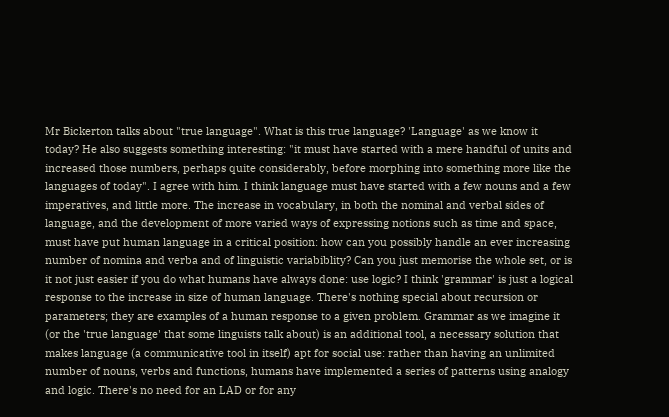Mr Bickerton talks about "true language". What is this true language? 'Language' as we know it today? He also suggests something interesting: "it must have started with a mere handful of units and increased those numbers, perhaps quite considerably, before morphing into something more like the languages of today". I agree with him. I think language must have started with a few nouns and a few imperatives, and little more. The increase in vocabulary, in both the nominal and verbal sides of language, and the development of more varied ways of expressing notions such as time and space, must have put human language in a critical position: how can you possibly handle an ever increasing number of nomina and verba and of linguistic variabiblity? Can you just memorise the whole set, or is it not just easier if you do what humans have always done: use logic? I think 'grammar' is just a logical response to the increase in size of human language. There's nothing special about recursion or parameters; they are examples of a human response to a given problem. Grammar as we imagine it (or the 'true language' that some linguists talk about) is an additional tool, a necessary solution that makes language (a communicative tool in itself) apt for social use: rather than having an unlimited number of nouns, verbs and functions, humans have implemented a series of patterns using analogy and logic. There's no need for an LAD or for any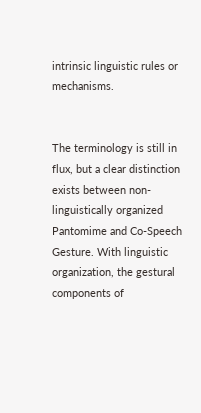intrinsic linguistic rules or mechanisms.


The terminology is still in flux, but a clear distinction exists between non-linguistically organized Pantomime and Co-Speech Gesture. With linguistic organization, the gestural components of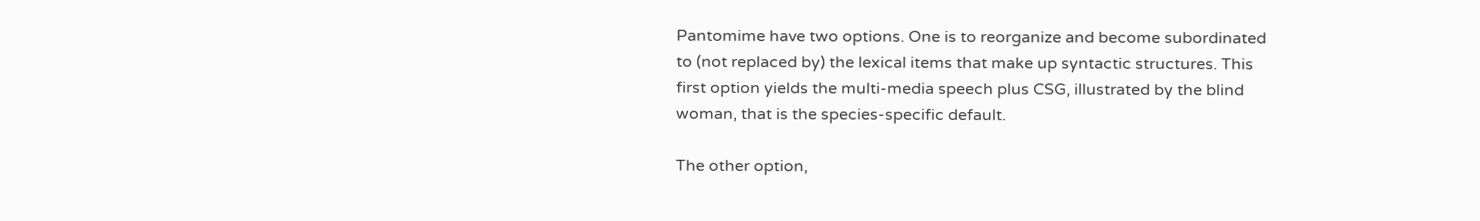Pantomime have two options. One is to reorganize and become subordinated to (not replaced by) the lexical items that make up syntactic structures. This first option yields the multi-media speech plus CSG, illustrated by the blind woman, that is the species-specific default.

The other option,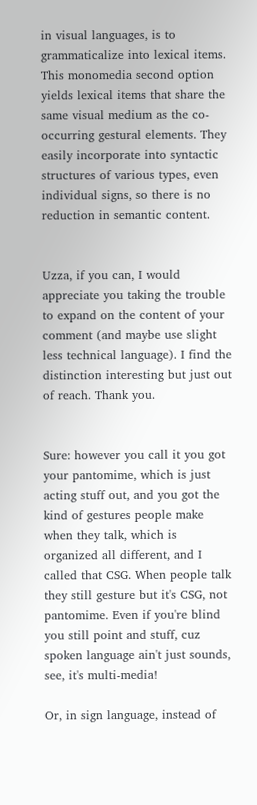in visual languages, is to grammaticalize into lexical items. This monomedia second option yields lexical items that share the same visual medium as the co-occurring gestural elements. They easily incorporate into syntactic structures of various types, even individual signs, so there is no reduction in semantic content.


Uzza, if you can, I would appreciate you taking the trouble to expand on the content of your comment (and maybe use slight less technical language). I find the distinction interesting but just out of reach. Thank you.


Sure: however you call it you got your pantomime, which is just acting stuff out, and you got the kind of gestures people make when they talk, which is organized all different, and I called that CSG. When people talk they still gesture but it's CSG, not pantomime. Even if you're blind you still point and stuff, cuz spoken language ain't just sounds, see, it's multi-media!

Or, in sign language, instead of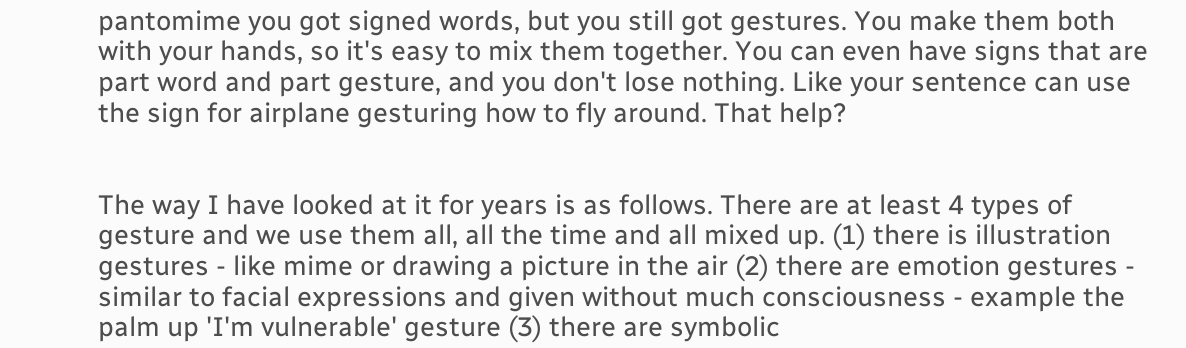pantomime you got signed words, but you still got gestures. You make them both with your hands, so it's easy to mix them together. You can even have signs that are part word and part gesture, and you don't lose nothing. Like your sentence can use the sign for airplane gesturing how to fly around. That help?


The way I have looked at it for years is as follows. There are at least 4 types of gesture and we use them all, all the time and all mixed up. (1) there is illustration gestures - like mime or drawing a picture in the air (2) there are emotion gestures - similar to facial expressions and given without much consciousness - example the palm up 'I'm vulnerable' gesture (3) there are symbolic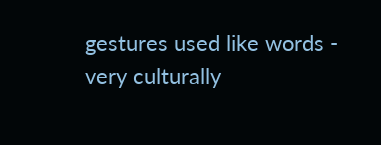gestures used like words - very culturally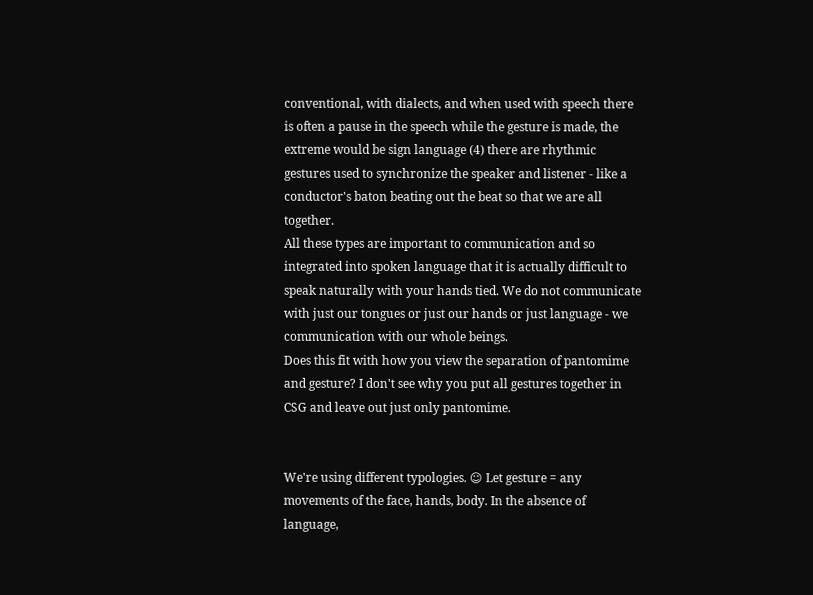conventional, with dialects, and when used with speech there is often a pause in the speech while the gesture is made, the extreme would be sign language (4) there are rhythmic gestures used to synchronize the speaker and listener - like a conductor's baton beating out the beat so that we are all together.
All these types are important to communication and so integrated into spoken language that it is actually difficult to speak naturally with your hands tied. We do not communicate with just our tongues or just our hands or just language - we communication with our whole beings.
Does this fit with how you view the separation of pantomime and gesture? I don't see why you put all gestures together in CSG and leave out just only pantomime.


We're using different typologies. ☺ Let gesture = any movements of the face, hands, body. In the absence of language,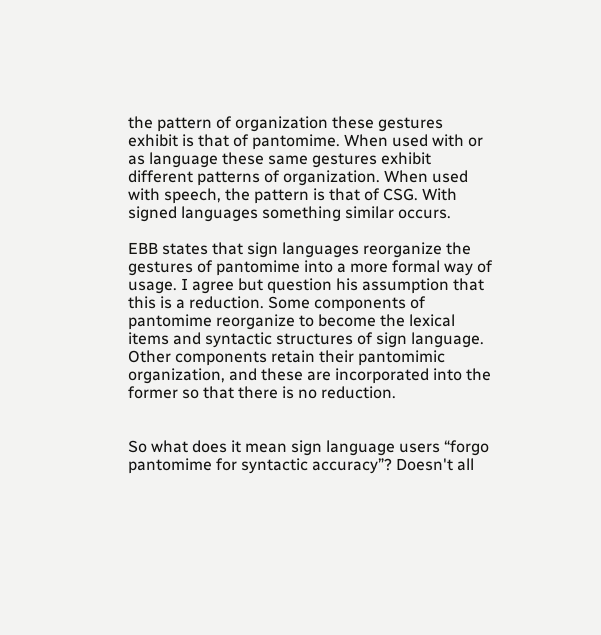the pattern of organization these gestures exhibit is that of pantomime. When used with or as language these same gestures exhibit different patterns of organization. When used with speech, the pattern is that of CSG. With signed languages something similar occurs.

EBB states that sign languages reorganize the gestures of pantomime into a more formal way of usage. I agree but question his assumption that this is a reduction. Some components of pantomime reorganize to become the lexical items and syntactic structures of sign language. Other components retain their pantomimic organization, and these are incorporated into the former so that there is no reduction.


So what does it mean sign language users “forgo pantomime for syntactic accuracy”? Doesn't all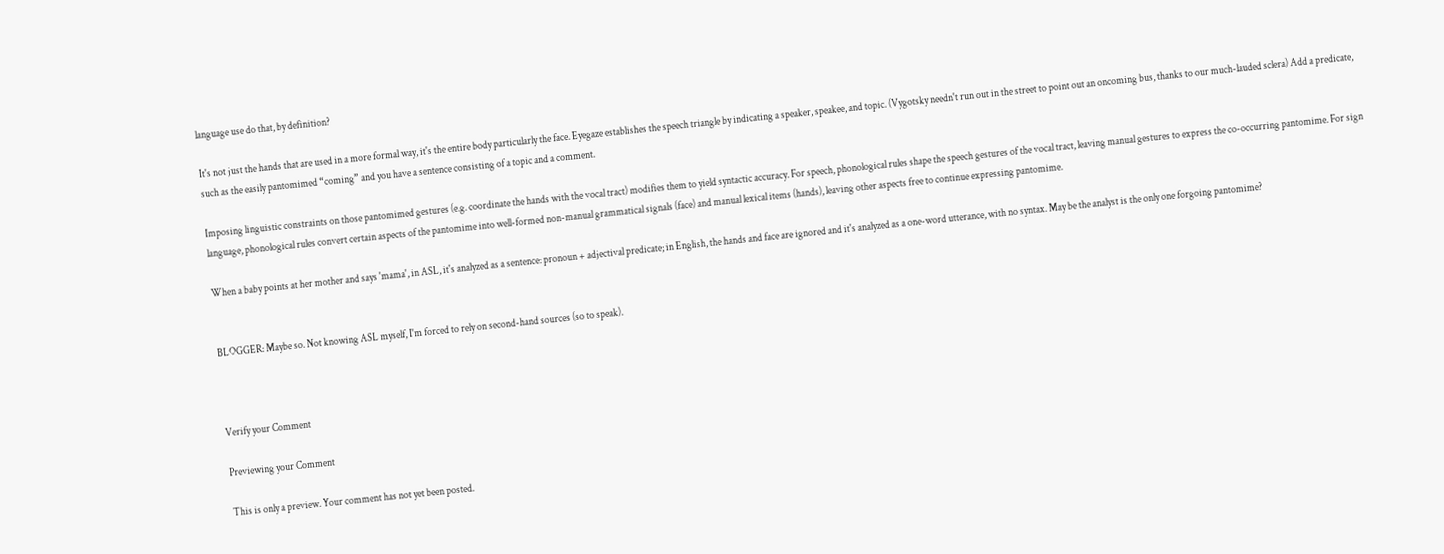language use do that, by definition?

It's not just the hands that are used in a more formal way, it's the entire body particularly the face. Eyegaze establishes the speech triangle by indicating a speaker, speakee, and topic. (Vygotsky needn't run out in the street to point out an oncoming bus, thanks to our much-lauded sclera) Add a predicate, such as the easily pantomimed “coming” and you have a sentence consisting of a topic and a comment.

Imposing linguistic constraints on those pantomimed gestures (e.g. coordinate the hands with the vocal tract) modifies them to yield syntactic accuracy. For speech, phonological rules shape the speech gestures of the vocal tract, leaving manual gestures to express the co-occurring pantomime. For sign language, phonological rules convert certain aspects of the pantomime into well-formed non-manual grammatical signals (face) and manual lexical items (hands), leaving other aspects free to continue expressing pantomime.

When a baby points at her mother and says 'mama', in ASL, it's analyzed as a sentence: pronoun + adjectival predicate; in English, the hands and face are ignored and it's analyzed as a one-word utterance, with no syntax. May be the analyst is the only one forgoing pantomime?


BLOGGER: Maybe so. Not knowing ASL myself, I'm forced to rely on second-hand sources (so to speak).



Verify your Comment

Previewing your Comment

This is only a preview. Your comment has not yet been posted.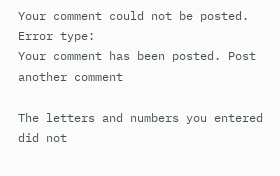Your comment could not be posted. Error type:
Your comment has been posted. Post another comment

The letters and numbers you entered did not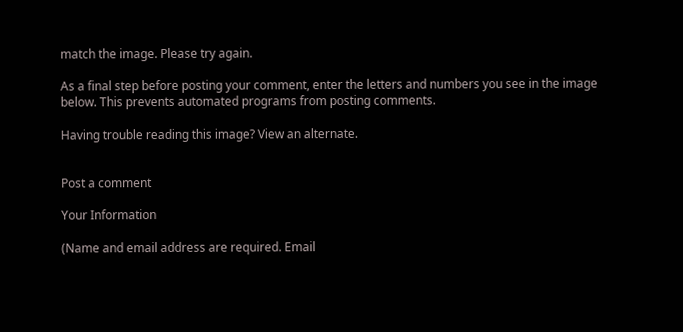match the image. Please try again.

As a final step before posting your comment, enter the letters and numbers you see in the image below. This prevents automated programs from posting comments.

Having trouble reading this image? View an alternate.


Post a comment

Your Information

(Name and email address are required. Email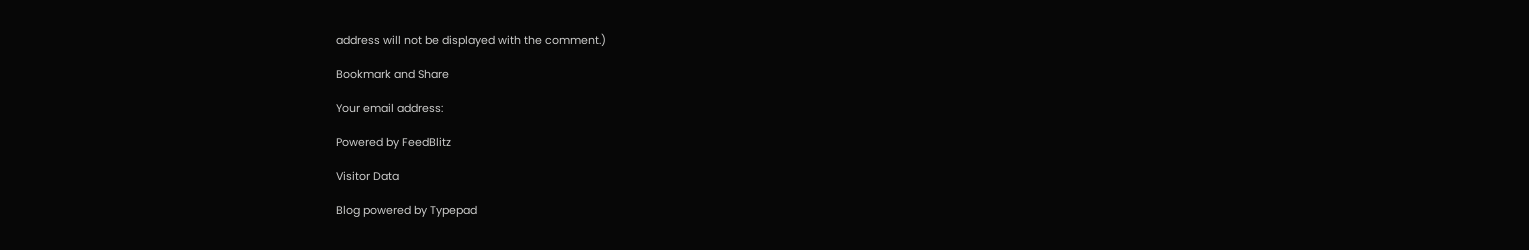address will not be displayed with the comment.)

Bookmark and Share

Your email address:

Powered by FeedBlitz

Visitor Data

Blog powered by Typepad